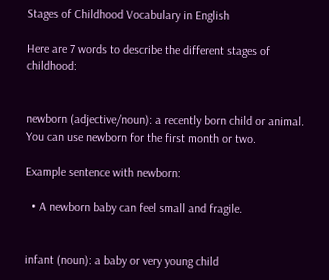Stages of Childhood Vocabulary in English

Here are 7 words to describe the different stages of childhood:


newborn (adjective/noun): a recently born child or animal. You can use newborn for the first month or two.

Example sentence with newborn:

  • A newborn baby can feel small and fragile.


infant (noun): a baby or very young child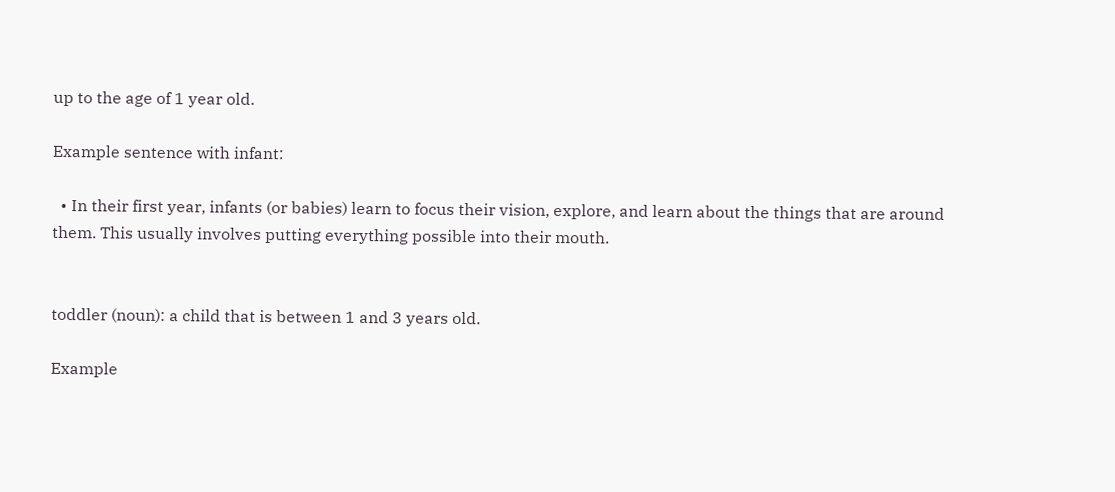up to the age of 1 year old.

Example sentence with infant:

  • In their first year, infants (or babies) learn to focus their vision, explore, and learn about the things that are around them. This usually involves putting everything possible into their mouth.


toddler (noun): a child that is between 1 and 3 years old.

Example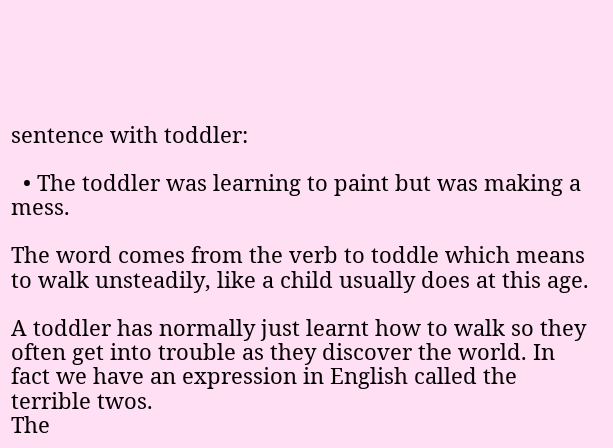sentence with toddler:

  • The toddler was learning to paint but was making a mess.

The word comes from the verb to toddle which means to walk unsteadily, like a child usually does at this age.

A toddler has normally just learnt how to walk so they often get into trouble as they discover the world. In fact we have an expression in English called the terrible twos.
The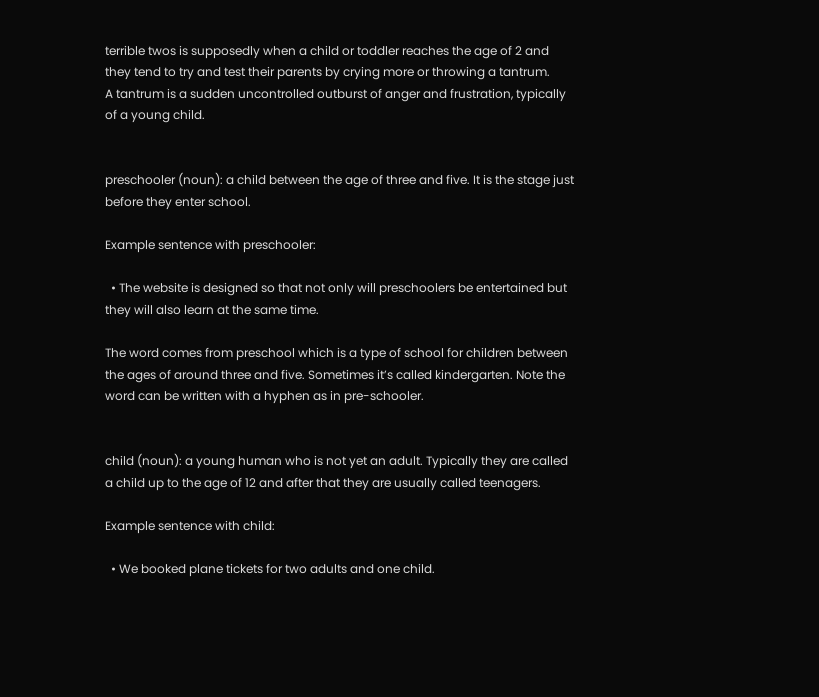terrible twos is supposedly when a child or toddler reaches the age of 2 and they tend to try and test their parents by crying more or throwing a tantrum.
A tantrum is a sudden uncontrolled outburst of anger and frustration, typically of a young child.


preschooler (noun): a child between the age of three and five. It is the stage just before they enter school.

Example sentence with preschooler:

  • The website is designed so that not only will preschoolers be entertained but they will also learn at the same time.

The word comes from preschool which is a type of school for children between the ages of around three and five. Sometimes it’s called kindergarten. Note the word can be written with a hyphen as in pre-schooler.


child (noun): a young human who is not yet an adult. Typically they are called a child up to the age of 12 and after that they are usually called teenagers.

Example sentence with child:

  • We booked plane tickets for two adults and one child.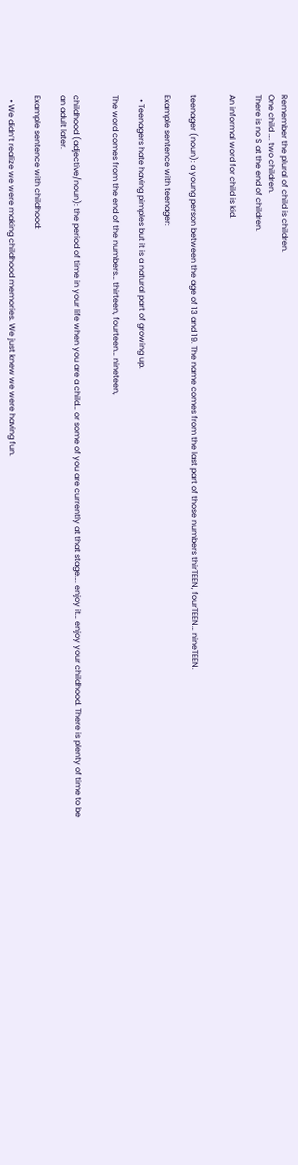Remember the plural of child is children.
One child …. two children.
There is no S at the end of children.

An informal word for child is kid.


teenager (noun): a young person between the age of 13 and 19. The name comes from the last part of those numbers thirTEEN, fourTEEN… nineTEEN.

Example sentence with teenager:

  • Teenagers hate having pimples but it is a natural part of growing up.

The word comes from the end of the numbers… thirteen, fourteen… nineteen,


childhood (adjective/noun): the period of time in your life when you are a child… or some of you are currently at that stage…. enjoy it… enjoy your childhood. There is plenty of time to be an adult later.

Example sentence with childhood:

  • We didn’t realize we were making childhood memories. We just knew we were having fun.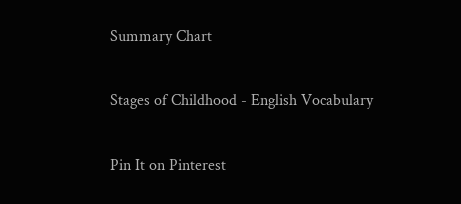Summary Chart

Stages of Childhood - English Vocabulary

Pin It on Pinterest